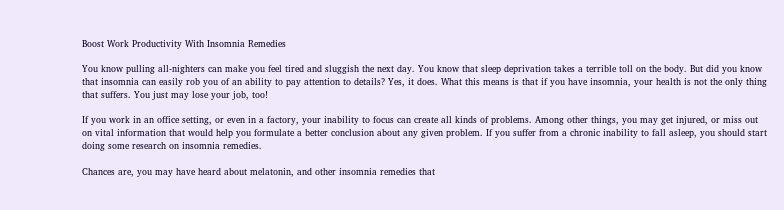Boost Work Productivity With Insomnia Remedies

You know pulling all-nighters can make you feel tired and sluggish the next day. You know that sleep deprivation takes a terrible toll on the body. But did you know that insomnia can easily rob you of an ability to pay attention to details? Yes, it does. What this means is that if you have insomnia, your health is not the only thing that suffers. You just may lose your job, too!

If you work in an office setting, or even in a factory, your inability to focus can create all kinds of problems. Among other things, you may get injured, or miss out on vital information that would help you formulate a better conclusion about any given problem. If you suffer from a chronic inability to fall asleep, you should start doing some research on insomnia remedies.

Chances are, you may have heard about melatonin, and other insomnia remedies that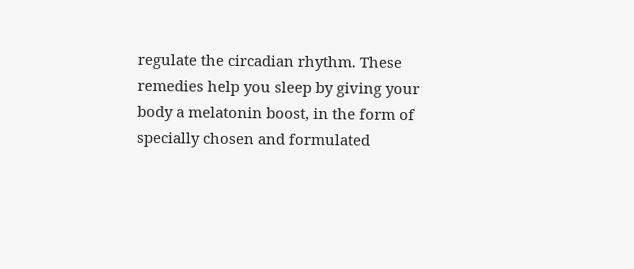regulate the circadian rhythm. These remedies help you sleep by giving your body a melatonin boost, in the form of specially chosen and formulated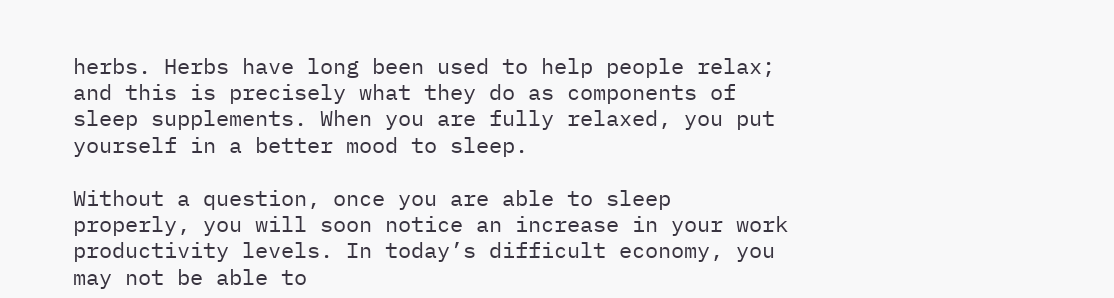herbs. Herbs have long been used to help people relax; and this is precisely what they do as components of sleep supplements. When you are fully relaxed, you put yourself in a better mood to sleep.

Without a question, once you are able to sleep properly, you will soon notice an increase in your work productivity levels. In today’s difficult economy, you may not be able to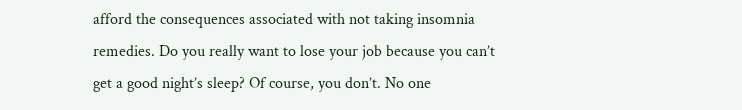afford the consequences associated with not taking insomnia remedies. Do you really want to lose your job because you can’t get a good night’s sleep? Of course, you don’t. No one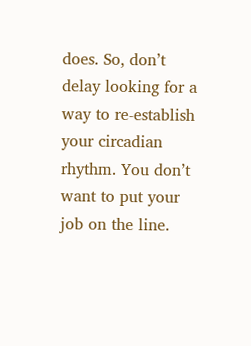does. So, don’t delay looking for a way to re-establish your circadian rhythm. You don’t want to put your job on the line.